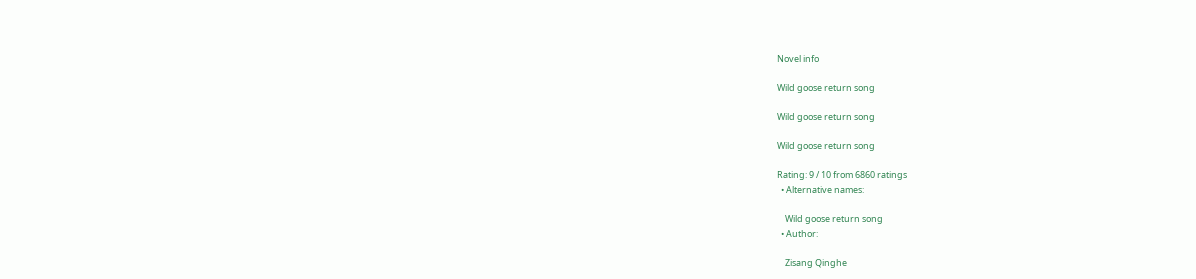Novel info

Wild goose return song

Wild goose return song

Wild goose return song

Rating: 9 / 10 from 6860 ratings
  • Alternative names:

    Wild goose return song
  • Author:

    Zisang Qinghe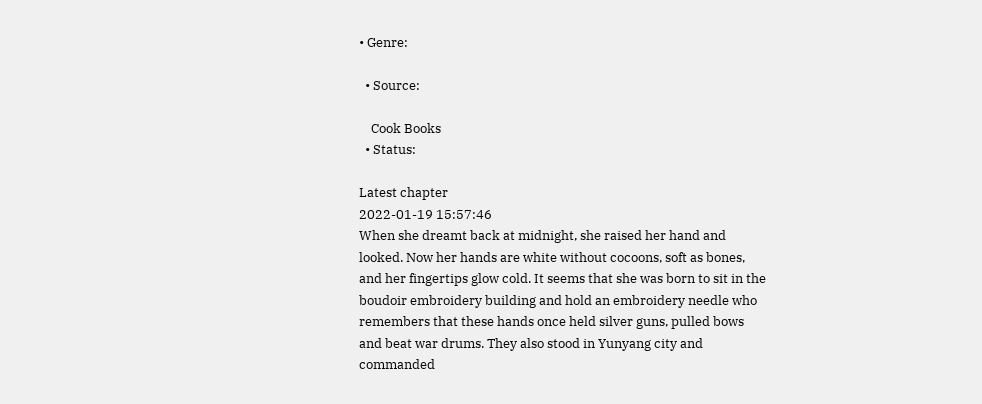• Genre:

  • Source:

    Cook Books
  • Status:

Latest chapter
2022-01-19 15:57:46
When she dreamt back at midnight, she raised her hand and looked. Now her hands are white without cocoons, soft as bones, and her fingertips glow cold. It seems that she was born to sit in the boudoir embroidery building and hold an embroidery needle who remembers that these hands once held silver guns, pulled bows and beat war drums. They also stood in Yunyang city and commanded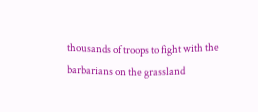thousands of troops to fight with the barbarians on the grassland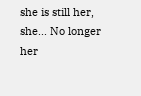she is still her, she... No longer her